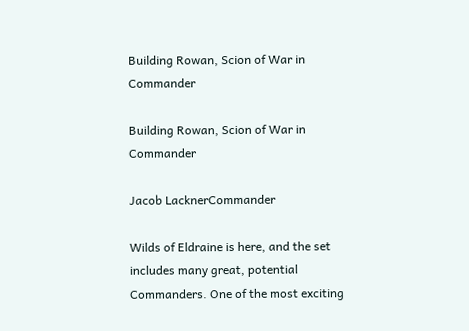Building Rowan, Scion of War in Commander

Building Rowan, Scion of War in Commander

Jacob LacknerCommander

Wilds of Eldraine is here, and the set includes many great, potential Commanders. One of the most exciting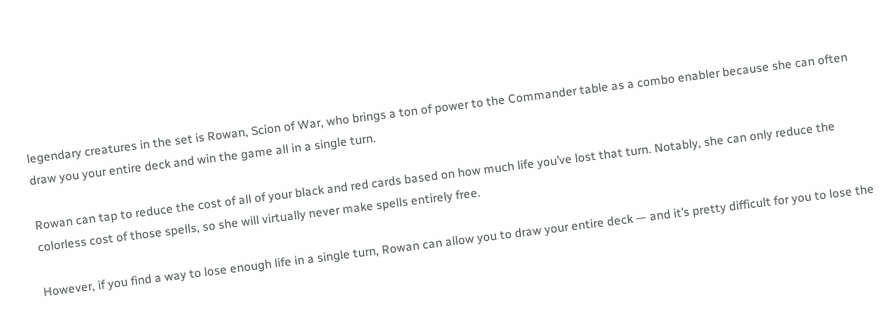legendary creatures in the set is Rowan, Scion of War, who brings a ton of power to the Commander table as a combo enabler because she can often draw you your entire deck and win the game all in a single turn.

Rowan can tap to reduce the cost of all of your black and red cards based on how much life you’ve lost that turn. Notably, she can only reduce the colorless cost of those spells, so she will virtually never make spells entirely free.

However, if you find a way to lose enough life in a single turn, Rowan can allow you to draw your entire deck — and it’s pretty difficult for you to lose the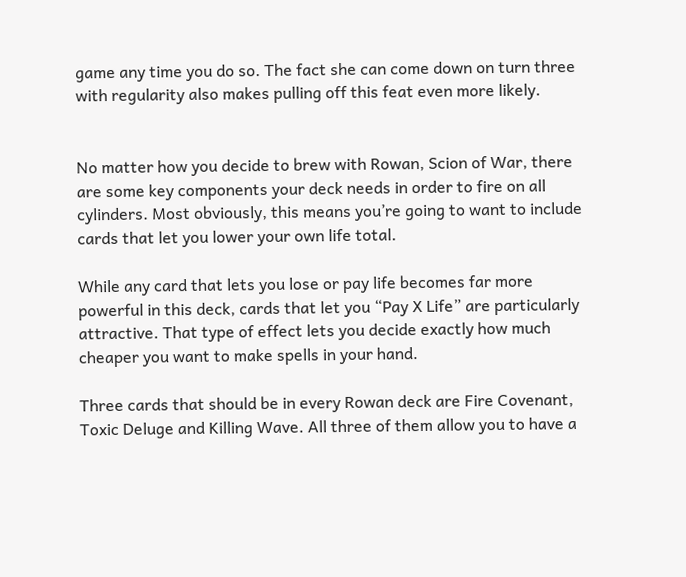game any time you do so. The fact she can come down on turn three with regularity also makes pulling off this feat even more likely.


No matter how you decide to brew with Rowan, Scion of War, there are some key components your deck needs in order to fire on all cylinders. Most obviously, this means you’re going to want to include cards that let you lower your own life total.

While any card that lets you lose or pay life becomes far more powerful in this deck, cards that let you “Pay X Life” are particularly attractive. That type of effect lets you decide exactly how much cheaper you want to make spells in your hand.

Three cards that should be in every Rowan deck are Fire Covenant, Toxic Deluge and Killing Wave. All three of them allow you to have a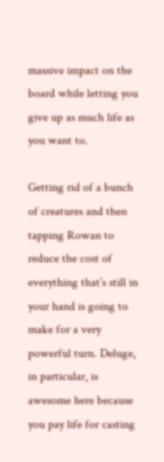massive impact on the board while letting you give up as much life as you want to.

Getting rid of a bunch of creatures and then tapping Rowan to reduce the cost of everything that’s still in your hand is going to make for a very powerful turn. Deluge, in particular, is awesome here because you pay life for casting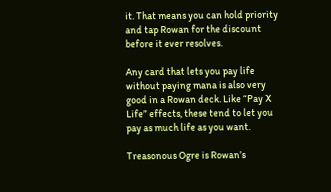it. That means you can hold priority and tap Rowan for the discount before it ever resolves.

Any card that lets you pay life without paying mana is also very good in a Rowan deck. Like “Pay X Life” effects, these tend to let you pay as much life as you want.

Treasonous Ogre is Rowan’s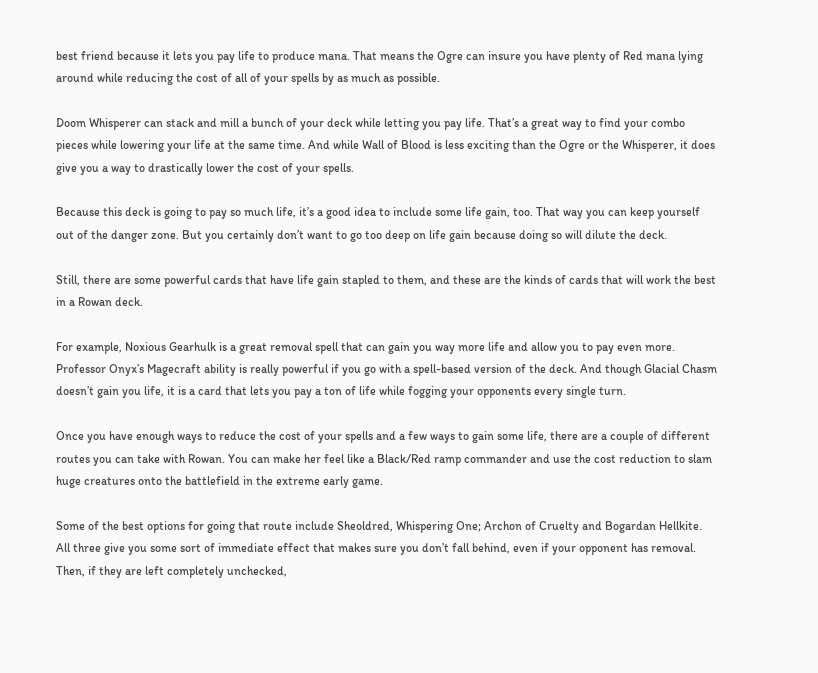best friend because it lets you pay life to produce mana. That means the Ogre can insure you have plenty of Red mana lying around while reducing the cost of all of your spells by as much as possible.

Doom Whisperer can stack and mill a bunch of your deck while letting you pay life. That’s a great way to find your combo pieces while lowering your life at the same time. And while Wall of Blood is less exciting than the Ogre or the Whisperer, it does give you a way to drastically lower the cost of your spells.

Because this deck is going to pay so much life, it’s a good idea to include some life gain, too. That way you can keep yourself out of the danger zone. But you certainly don’t want to go too deep on life gain because doing so will dilute the deck.

Still, there are some powerful cards that have life gain stapled to them, and these are the kinds of cards that will work the best in a Rowan deck.

For example, Noxious Gearhulk is a great removal spell that can gain you way more life and allow you to pay even more. Professor Onyx’s Magecraft ability is really powerful if you go with a spell-based version of the deck. And though Glacial Chasm doesn’t gain you life, it is a card that lets you pay a ton of life while fogging your opponents every single turn.

Once you have enough ways to reduce the cost of your spells and a few ways to gain some life, there are a couple of different routes you can take with Rowan. You can make her feel like a Black/Red ramp commander and use the cost reduction to slam huge creatures onto the battlefield in the extreme early game.

Some of the best options for going that route include Sheoldred, Whispering One; Archon of Cruelty and Bogardan Hellkite. All three give you some sort of immediate effect that makes sure you don’t fall behind, even if your opponent has removal. Then, if they are left completely unchecked,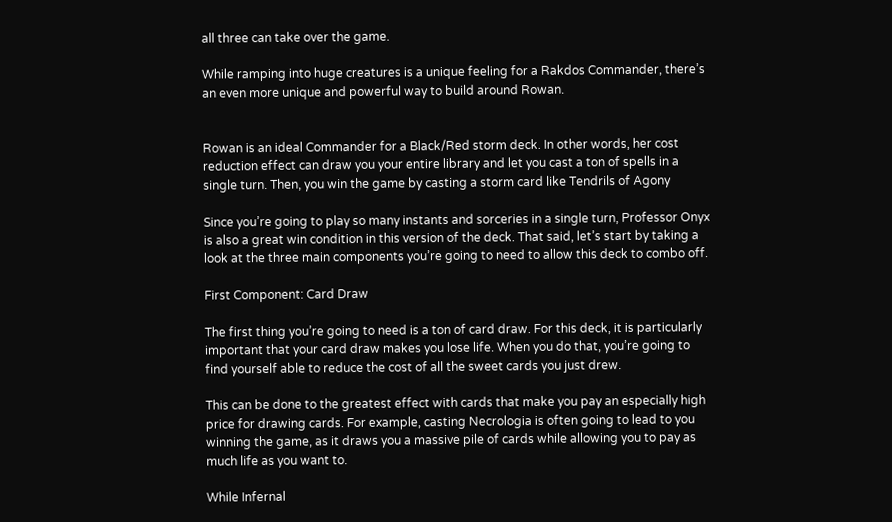all three can take over the game.

While ramping into huge creatures is a unique feeling for a Rakdos Commander, there’s an even more unique and powerful way to build around Rowan.


Rowan is an ideal Commander for a Black/Red storm deck. In other words, her cost reduction effect can draw you your entire library and let you cast a ton of spells in a single turn. Then, you win the game by casting a storm card like Tendrils of Agony

Since you’re going to play so many instants and sorceries in a single turn, Professor Onyx is also a great win condition in this version of the deck. That said, let’s start by taking a look at the three main components you’re going to need to allow this deck to combo off.

First Component: Card Draw

The first thing you’re going to need is a ton of card draw. For this deck, it is particularly important that your card draw makes you lose life. When you do that, you’re going to find yourself able to reduce the cost of all the sweet cards you just drew.

This can be done to the greatest effect with cards that make you pay an especially high price for drawing cards. For example, casting Necrologia is often going to lead to you winning the game, as it draws you a massive pile of cards while allowing you to pay as much life as you want to.

While Infernal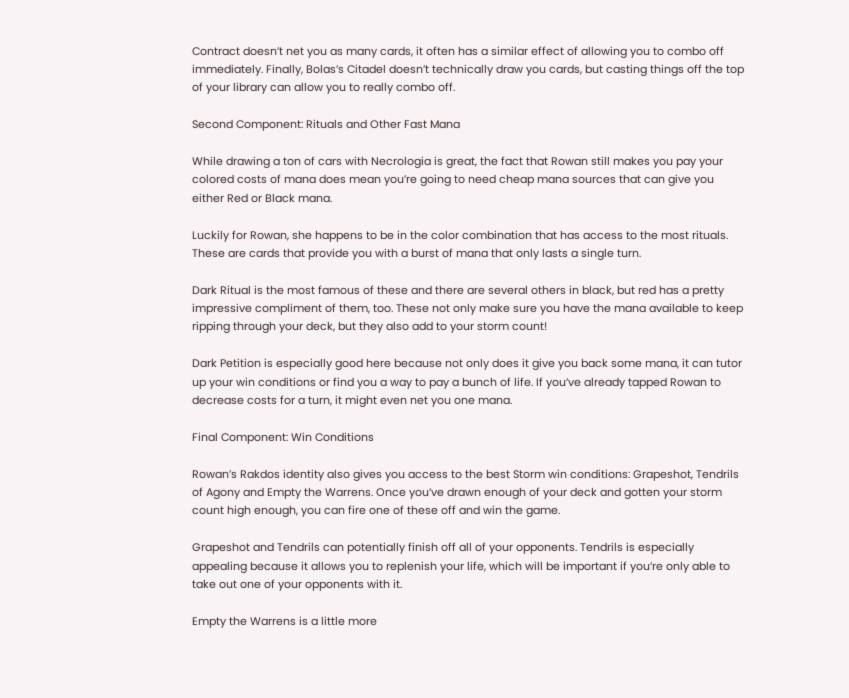Contract doesn’t net you as many cards, it often has a similar effect of allowing you to combo off immediately. Finally, Bolas’s Citadel doesn’t technically draw you cards, but casting things off the top of your library can allow you to really combo off.

Second Component: Rituals and Other Fast Mana

While drawing a ton of cars with Necrologia is great, the fact that Rowan still makes you pay your colored costs of mana does mean you’re going to need cheap mana sources that can give you either Red or Black mana.

Luckily for Rowan, she happens to be in the color combination that has access to the most rituals. These are cards that provide you with a burst of mana that only lasts a single turn.

Dark Ritual is the most famous of these and there are several others in black, but red has a pretty impressive compliment of them, too. These not only make sure you have the mana available to keep ripping through your deck, but they also add to your storm count!

Dark Petition is especially good here because not only does it give you back some mana, it can tutor up your win conditions or find you a way to pay a bunch of life. If you’ve already tapped Rowan to decrease costs for a turn, it might even net you one mana.

Final Component: Win Conditions

Rowan’s Rakdos identity also gives you access to the best Storm win conditions: Grapeshot, Tendrils of Agony and Empty the Warrens. Once you’ve drawn enough of your deck and gotten your storm count high enough, you can fire one of these off and win the game.

Grapeshot and Tendrils can potentially finish off all of your opponents. Tendrils is especially appealing because it allows you to replenish your life, which will be important if you’re only able to take out one of your opponents with it.

Empty the Warrens is a little more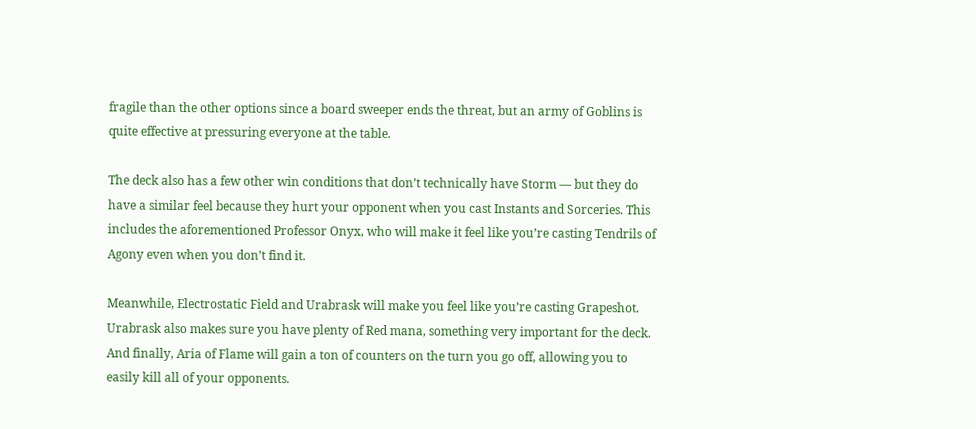fragile than the other options since a board sweeper ends the threat, but an army of Goblins is quite effective at pressuring everyone at the table.

The deck also has a few other win conditions that don’t technically have Storm — but they do have a similar feel because they hurt your opponent when you cast Instants and Sorceries. This includes the aforementioned Professor Onyx, who will make it feel like you’re casting Tendrils of Agony even when you don’t find it.

Meanwhile, Electrostatic Field and Urabrask will make you feel like you’re casting Grapeshot. Urabrask also makes sure you have plenty of Red mana, something very important for the deck. And finally, Aria of Flame will gain a ton of counters on the turn you go off, allowing you to easily kill all of your opponents.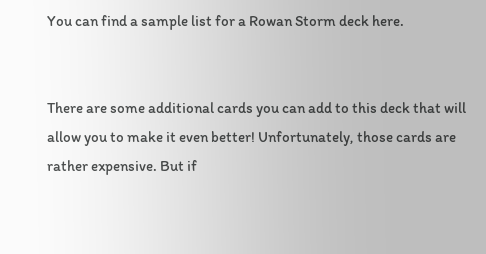You can find a sample list for a Rowan Storm deck here.


There are some additional cards you can add to this deck that will allow you to make it even better! Unfortunately, those cards are rather expensive. But if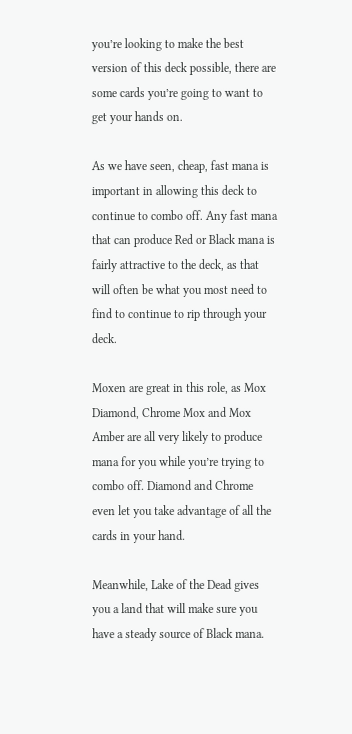you’re looking to make the best version of this deck possible, there are some cards you’re going to want to get your hands on.

As we have seen, cheap, fast mana is important in allowing this deck to continue to combo off. Any fast mana that can produce Red or Black mana is fairly attractive to the deck, as that will often be what you most need to find to continue to rip through your deck.

Moxen are great in this role, as Mox Diamond, Chrome Mox and Mox Amber are all very likely to produce mana for you while you’re trying to combo off. Diamond and Chrome even let you take advantage of all the cards in your hand.

Meanwhile, Lake of the Dead gives you a land that will make sure you have a steady source of Black mana.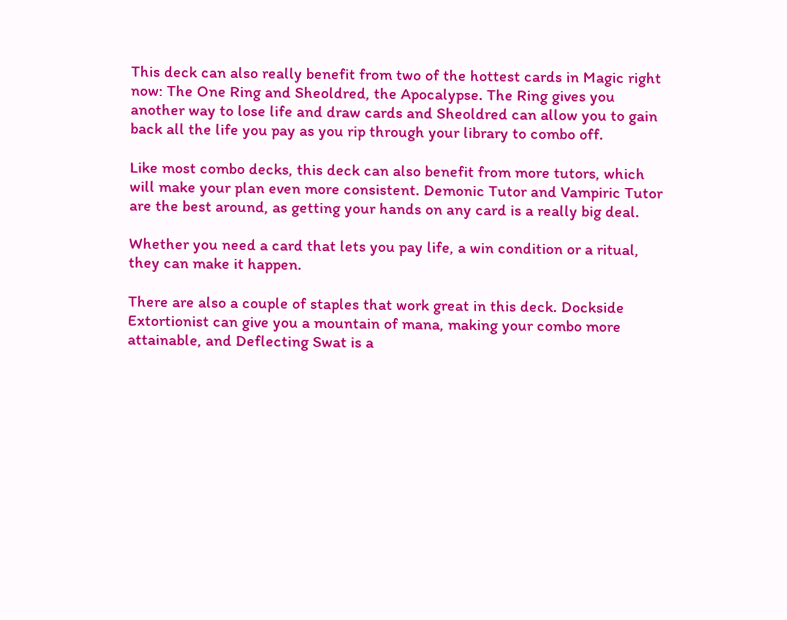This deck can also really benefit from two of the hottest cards in Magic right now: The One Ring and Sheoldred, the Apocalypse. The Ring gives you another way to lose life and draw cards and Sheoldred can allow you to gain back all the life you pay as you rip through your library to combo off.

Like most combo decks, this deck can also benefit from more tutors, which will make your plan even more consistent. Demonic Tutor and Vampiric Tutor are the best around, as getting your hands on any card is a really big deal.

Whether you need a card that lets you pay life, a win condition or a ritual, they can make it happen.

There are also a couple of staples that work great in this deck. Dockside Extortionist can give you a mountain of mana, making your combo more attainable, and Deflecting Swat is a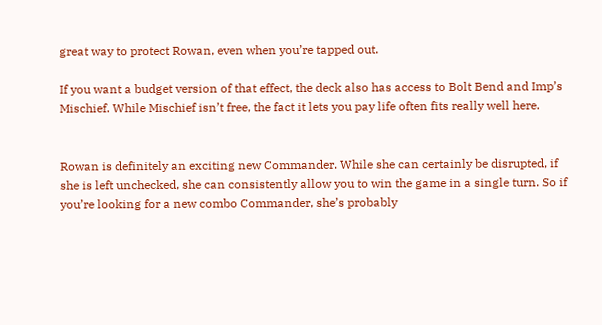great way to protect Rowan, even when you’re tapped out.

If you want a budget version of that effect, the deck also has access to Bolt Bend and Imp’s Mischief. While Mischief isn’t free, the fact it lets you pay life often fits really well here.


Rowan is definitely an exciting new Commander. While she can certainly be disrupted, if she is left unchecked, she can consistently allow you to win the game in a single turn. So if you’re looking for a new combo Commander, she’s probably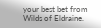your best bet from Wilds of Eldraine.